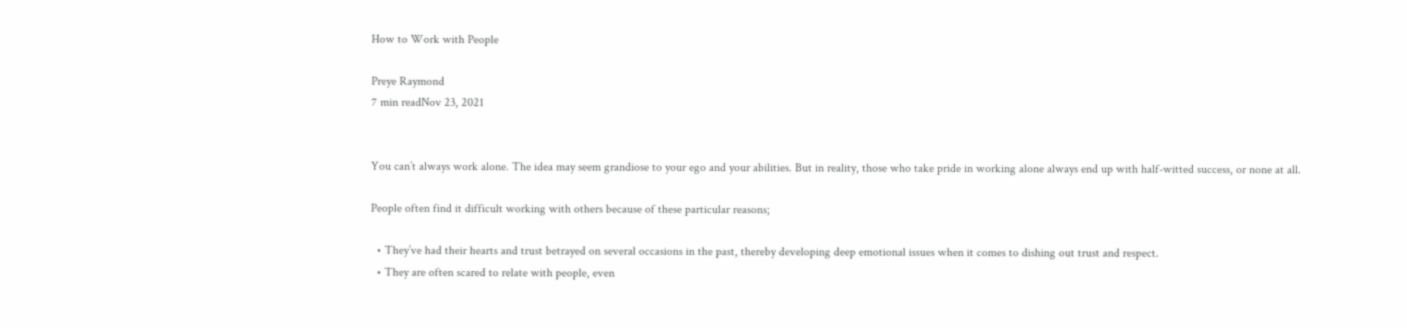How to Work with People

Preye Raymond
7 min readNov 23, 2021


You can’t always work alone. The idea may seem grandiose to your ego and your abilities. But in reality, those who take pride in working alone always end up with half-witted success, or none at all.

People often find it difficult working with others because of these particular reasons;

  • They’ve had their hearts and trust betrayed on several occasions in the past, thereby developing deep emotional issues when it comes to dishing out trust and respect.
  • They are often scared to relate with people, even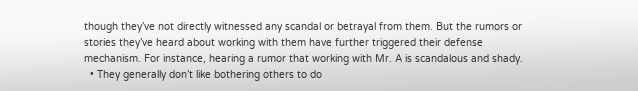though they’ve not directly witnessed any scandal or betrayal from them. But the rumors or stories they’ve heard about working with them have further triggered their defense mechanism. For instance, hearing a rumor that working with Mr. A is scandalous and shady.
  • They generally don’t like bothering others to do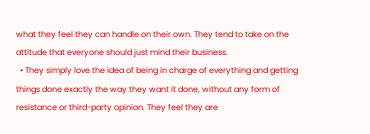what they feel they can handle on their own. They tend to take on the attitude that everyone should just mind their business.
  • They simply love the idea of being in charge of everything and getting things done exactly the way they want it done, without any form of resistance or third-party opinion. They feel they are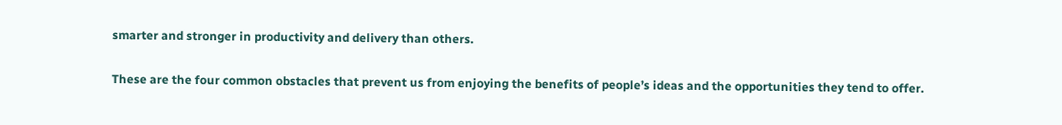smarter and stronger in productivity and delivery than others.

These are the four common obstacles that prevent us from enjoying the benefits of people’s ideas and the opportunities they tend to offer.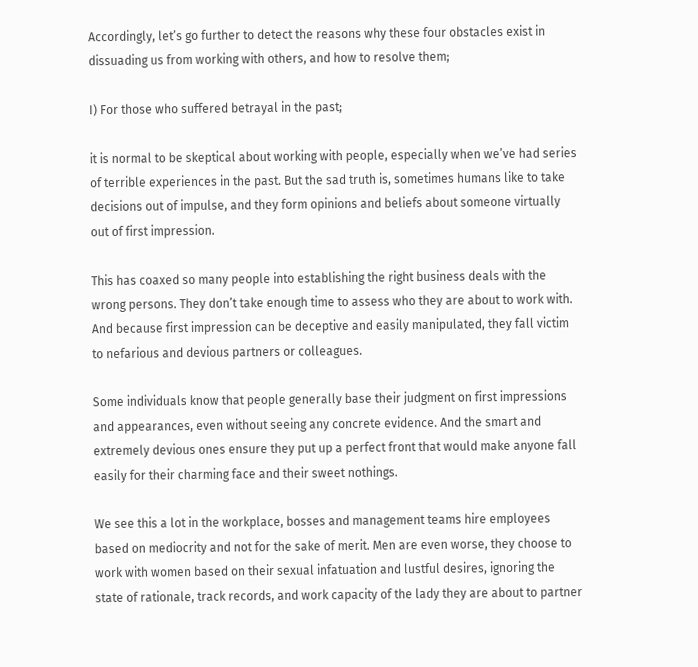Accordingly, let’s go further to detect the reasons why these four obstacles exist in dissuading us from working with others, and how to resolve them;

I) For those who suffered betrayal in the past;

it is normal to be skeptical about working with people, especially when we’ve had series of terrible experiences in the past. But the sad truth is, sometimes humans like to take decisions out of impulse, and they form opinions and beliefs about someone virtually out of first impression.

This has coaxed so many people into establishing the right business deals with the wrong persons. They don’t take enough time to assess who they are about to work with. And because first impression can be deceptive and easily manipulated, they fall victim to nefarious and devious partners or colleagues.

Some individuals know that people generally base their judgment on first impressions and appearances, even without seeing any concrete evidence. And the smart and extremely devious ones ensure they put up a perfect front that would make anyone fall easily for their charming face and their sweet nothings.

We see this a lot in the workplace, bosses and management teams hire employees based on mediocrity and not for the sake of merit. Men are even worse, they choose to work with women based on their sexual infatuation and lustful desires, ignoring the state of rationale, track records, and work capacity of the lady they are about to partner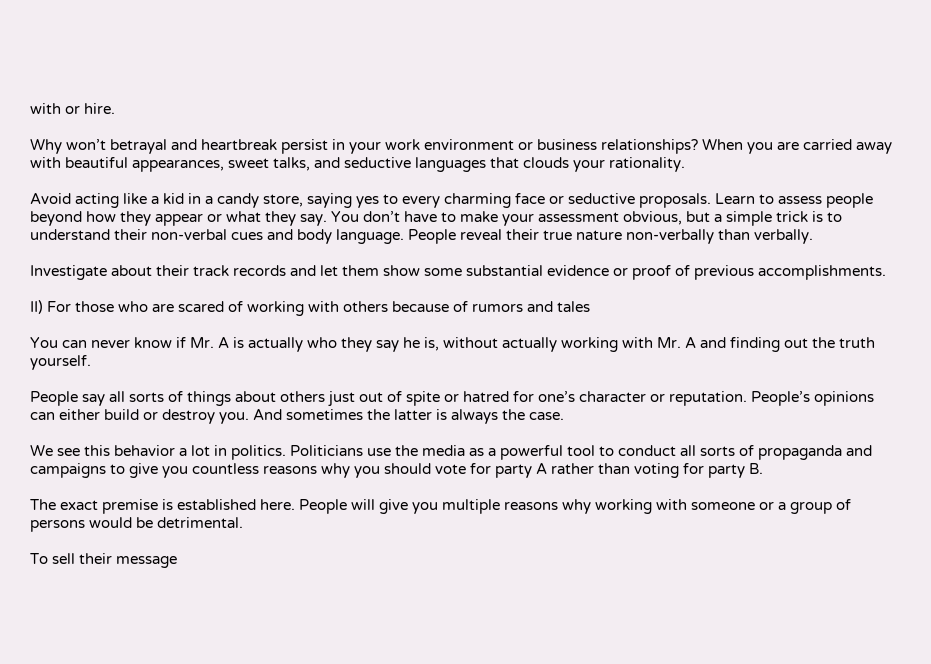with or hire.

Why won’t betrayal and heartbreak persist in your work environment or business relationships? When you are carried away with beautiful appearances, sweet talks, and seductive languages that clouds your rationality.

Avoid acting like a kid in a candy store, saying yes to every charming face or seductive proposals. Learn to assess people beyond how they appear or what they say. You don’t have to make your assessment obvious, but a simple trick is to understand their non-verbal cues and body language. People reveal their true nature non-verbally than verbally.

Investigate about their track records and let them show some substantial evidence or proof of previous accomplishments.

II) For those who are scared of working with others because of rumors and tales

You can never know if Mr. A is actually who they say he is, without actually working with Mr. A and finding out the truth yourself.

People say all sorts of things about others just out of spite or hatred for one’s character or reputation. People’s opinions can either build or destroy you. And sometimes the latter is always the case.

We see this behavior a lot in politics. Politicians use the media as a powerful tool to conduct all sorts of propaganda and campaigns to give you countless reasons why you should vote for party A rather than voting for party B.

The exact premise is established here. People will give you multiple reasons why working with someone or a group of persons would be detrimental.

To sell their message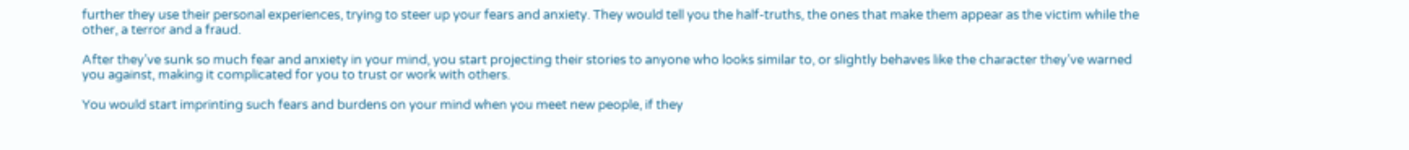further they use their personal experiences, trying to steer up your fears and anxiety. They would tell you the half-truths, the ones that make them appear as the victim while the other, a terror and a fraud.

After they’ve sunk so much fear and anxiety in your mind, you start projecting their stories to anyone who looks similar to, or slightly behaves like the character they’ve warned you against, making it complicated for you to trust or work with others.

You would start imprinting such fears and burdens on your mind when you meet new people, if they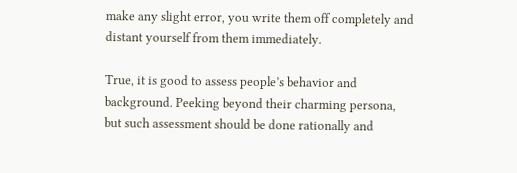make any slight error, you write them off completely and distant yourself from them immediately.

True, it is good to assess people’s behavior and background. Peeking beyond their charming persona, but such assessment should be done rationally and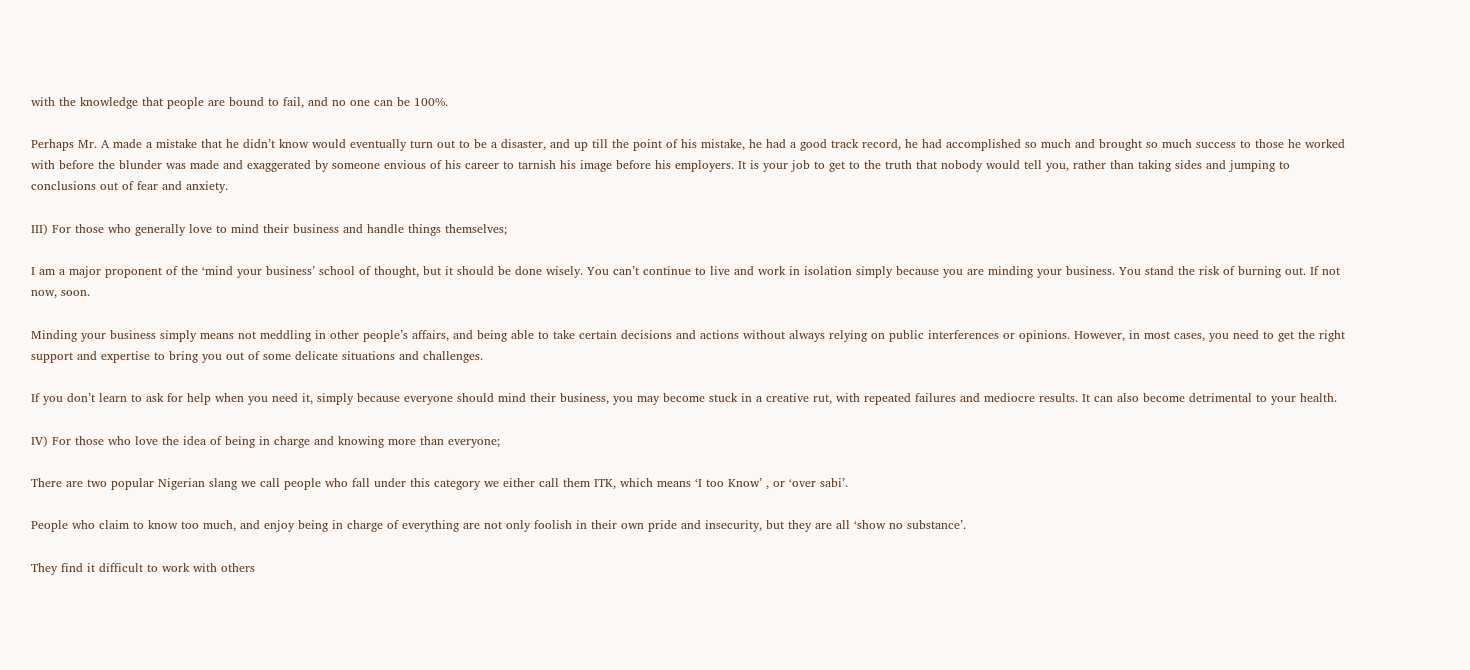with the knowledge that people are bound to fail, and no one can be 100%.

Perhaps Mr. A made a mistake that he didn’t know would eventually turn out to be a disaster, and up till the point of his mistake, he had a good track record, he had accomplished so much and brought so much success to those he worked with before the blunder was made and exaggerated by someone envious of his career to tarnish his image before his employers. It is your job to get to the truth that nobody would tell you, rather than taking sides and jumping to conclusions out of fear and anxiety.

III) For those who generally love to mind their business and handle things themselves;

I am a major proponent of the ‘mind your business’ school of thought, but it should be done wisely. You can’t continue to live and work in isolation simply because you are minding your business. You stand the risk of burning out. If not now, soon.

Minding your business simply means not meddling in other people’s affairs, and being able to take certain decisions and actions without always relying on public interferences or opinions. However, in most cases, you need to get the right support and expertise to bring you out of some delicate situations and challenges.

If you don’t learn to ask for help when you need it, simply because everyone should mind their business, you may become stuck in a creative rut, with repeated failures and mediocre results. It can also become detrimental to your health.

IV) For those who love the idea of being in charge and knowing more than everyone;

There are two popular Nigerian slang we call people who fall under this category we either call them ITK, which means ‘I too Know’ , or ‘over sabi’.

People who claim to know too much, and enjoy being in charge of everything are not only foolish in their own pride and insecurity, but they are all ‘show no substance’.

They find it difficult to work with others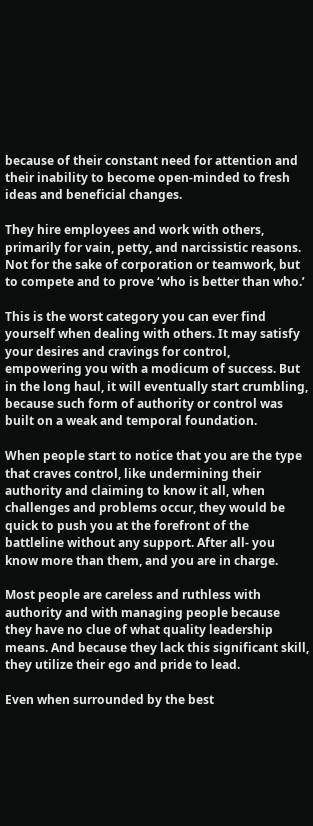because of their constant need for attention and their inability to become open-minded to fresh ideas and beneficial changes.

They hire employees and work with others, primarily for vain, petty, and narcissistic reasons. Not for the sake of corporation or teamwork, but to compete and to prove ‘who is better than who.’

This is the worst category you can ever find yourself when dealing with others. It may satisfy your desires and cravings for control, empowering you with a modicum of success. But in the long haul, it will eventually start crumbling, because such form of authority or control was built on a weak and temporal foundation.

When people start to notice that you are the type that craves control, like undermining their authority and claiming to know it all, when challenges and problems occur, they would be quick to push you at the forefront of the battleline without any support. After all- you know more than them, and you are in charge.

Most people are careless and ruthless with authority and with managing people because they have no clue of what quality leadership means. And because they lack this significant skill, they utilize their ego and pride to lead.

Even when surrounded by the best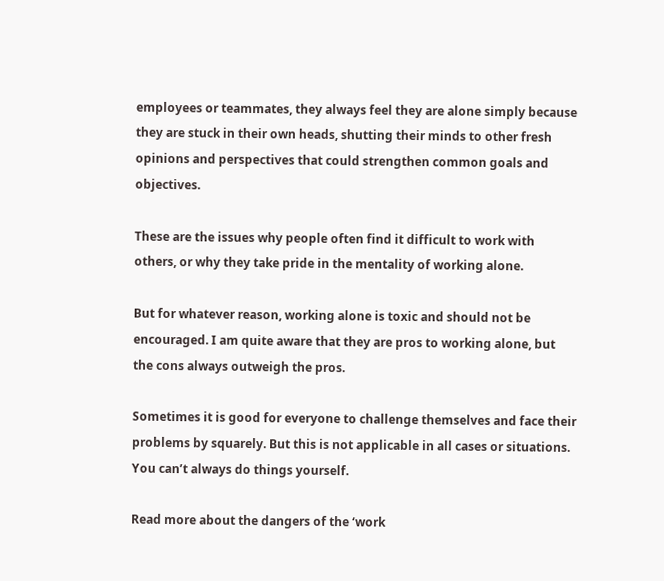employees or teammates, they always feel they are alone simply because they are stuck in their own heads, shutting their minds to other fresh opinions and perspectives that could strengthen common goals and objectives.

These are the issues why people often find it difficult to work with others, or why they take pride in the mentality of working alone.

But for whatever reason, working alone is toxic and should not be encouraged. I am quite aware that they are pros to working alone, but the cons always outweigh the pros.

Sometimes it is good for everyone to challenge themselves and face their problems by squarely. But this is not applicable in all cases or situations. You can’t always do things yourself.

Read more about the dangers of the ‘work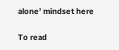alone’ mindset here

To read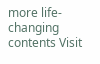more life-changing contents Visit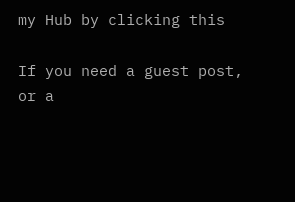my Hub by clicking this

If you need a guest post, or a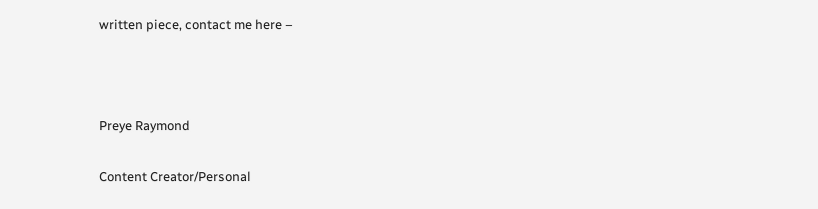written piece, contact me here –



Preye Raymond

Content Creator/Personal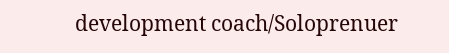development coach/Soloprenuer